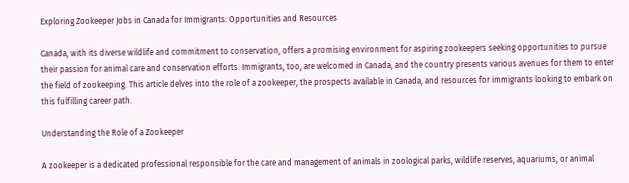Exploring Zookeeper Jobs in Canada for Immigrants: Opportunities and Resources

Canada, with its diverse wildlife and commitment to conservation, offers a promising environment for aspiring zookeepers seeking opportunities to pursue their passion for animal care and conservation efforts. Immigrants, too, are welcomed in Canada, and the country presents various avenues for them to enter the field of zookeeping. This article delves into the role of a zookeeper, the prospects available in Canada, and resources for immigrants looking to embark on this fulfilling career path.

Understanding the Role of a Zookeeper

A zookeeper is a dedicated professional responsible for the care and management of animals in zoological parks, wildlife reserves, aquariums, or animal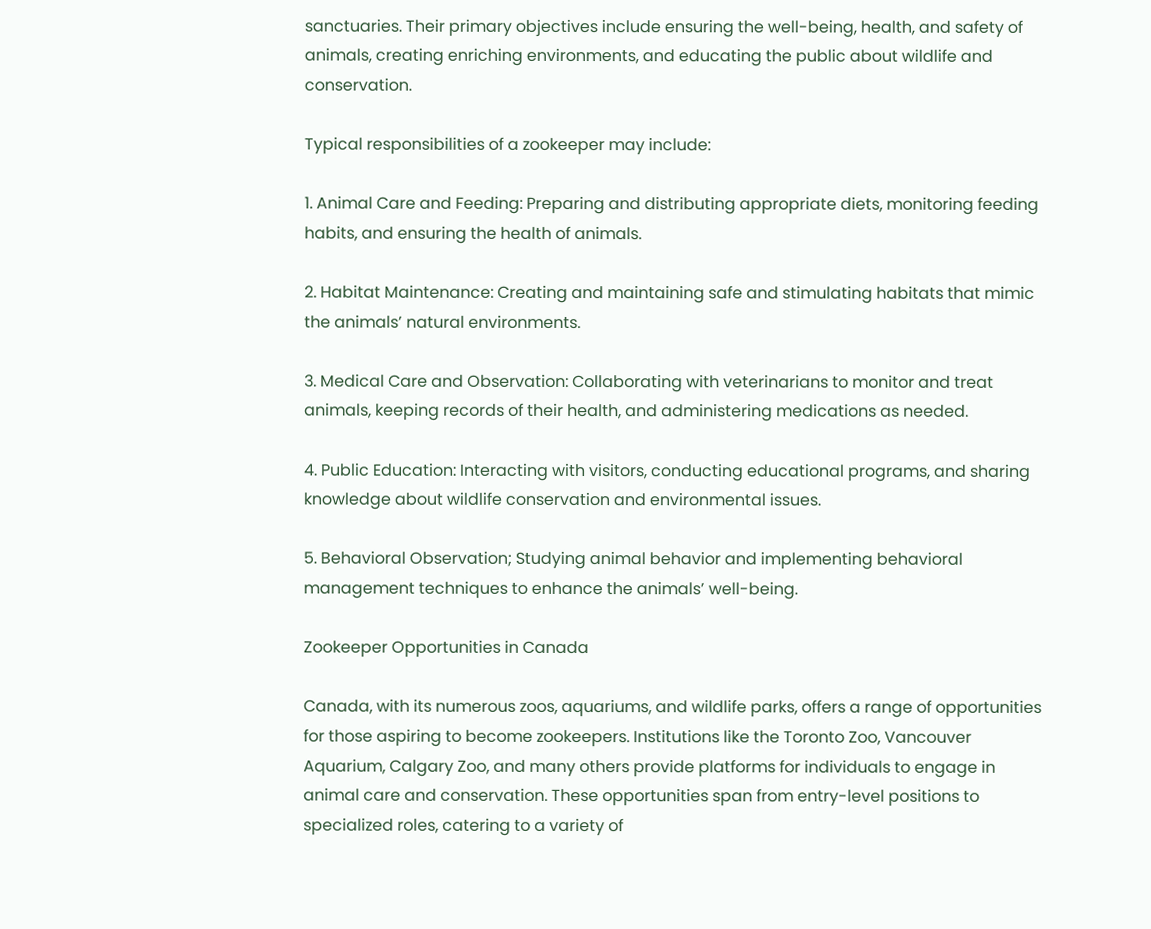sanctuaries. Their primary objectives include ensuring the well-being, health, and safety of animals, creating enriching environments, and educating the public about wildlife and conservation.

Typical responsibilities of a zookeeper may include:

1. Animal Care and Feeding: Preparing and distributing appropriate diets, monitoring feeding habits, and ensuring the health of animals.

2. Habitat Maintenance: Creating and maintaining safe and stimulating habitats that mimic the animals’ natural environments.

3. Medical Care and Observation: Collaborating with veterinarians to monitor and treat animals, keeping records of their health, and administering medications as needed.

4. Public Education: Interacting with visitors, conducting educational programs, and sharing knowledge about wildlife conservation and environmental issues.

5. Behavioral Observation; Studying animal behavior and implementing behavioral management techniques to enhance the animals’ well-being.

Zookeeper Opportunities in Canada

Canada, with its numerous zoos, aquariums, and wildlife parks, offers a range of opportunities for those aspiring to become zookeepers. Institutions like the Toronto Zoo, Vancouver Aquarium, Calgary Zoo, and many others provide platforms for individuals to engage in animal care and conservation. These opportunities span from entry-level positions to specialized roles, catering to a variety of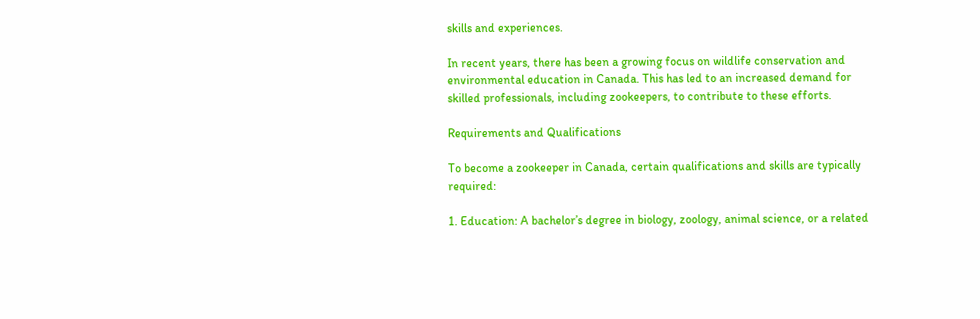skills and experiences.

In recent years, there has been a growing focus on wildlife conservation and environmental education in Canada. This has led to an increased demand for skilled professionals, including zookeepers, to contribute to these efforts.

Requirements and Qualifications

To become a zookeeper in Canada, certain qualifications and skills are typically required:

1. Education: A bachelor’s degree in biology, zoology, animal science, or a related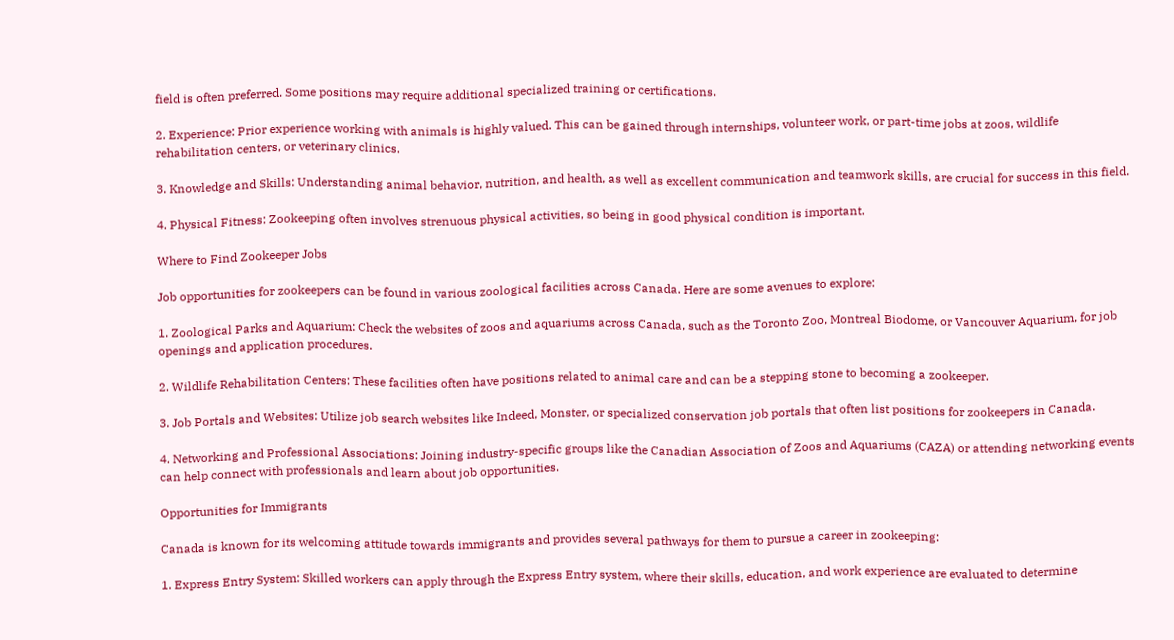field is often preferred. Some positions may require additional specialized training or certifications.

2. Experience: Prior experience working with animals is highly valued. This can be gained through internships, volunteer work, or part-time jobs at zoos, wildlife rehabilitation centers, or veterinary clinics.

3. Knowledge and Skills: Understanding animal behavior, nutrition, and health, as well as excellent communication and teamwork skills, are crucial for success in this field.

4. Physical Fitness: Zookeeping often involves strenuous physical activities, so being in good physical condition is important.

Where to Find Zookeeper Jobs

Job opportunities for zookeepers can be found in various zoological facilities across Canada. Here are some avenues to explore:

1. Zoological Parks and Aquarium: Check the websites of zoos and aquariums across Canada, such as the Toronto Zoo, Montreal Biodome, or Vancouver Aquarium, for job openings and application procedures.

2. Wildlife Rehabilitation Centers: These facilities often have positions related to animal care and can be a stepping stone to becoming a zookeeper.

3. Job Portals and Websites: Utilize job search websites like Indeed, Monster, or specialized conservation job portals that often list positions for zookeepers in Canada.

4. Networking and Professional Associations: Joining industry-specific groups like the Canadian Association of Zoos and Aquariums (CAZA) or attending networking events can help connect with professionals and learn about job opportunities.

Opportunities for Immigrants

Canada is known for its welcoming attitude towards immigrants and provides several pathways for them to pursue a career in zookeeping:

1. Express Entry System: Skilled workers can apply through the Express Entry system, where their skills, education, and work experience are evaluated to determine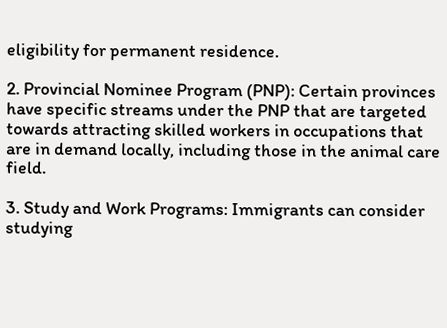eligibility for permanent residence.

2. Provincial Nominee Program (PNP): Certain provinces have specific streams under the PNP that are targeted towards attracting skilled workers in occupations that are in demand locally, including those in the animal care field.

3. Study and Work Programs: Immigrants can consider studying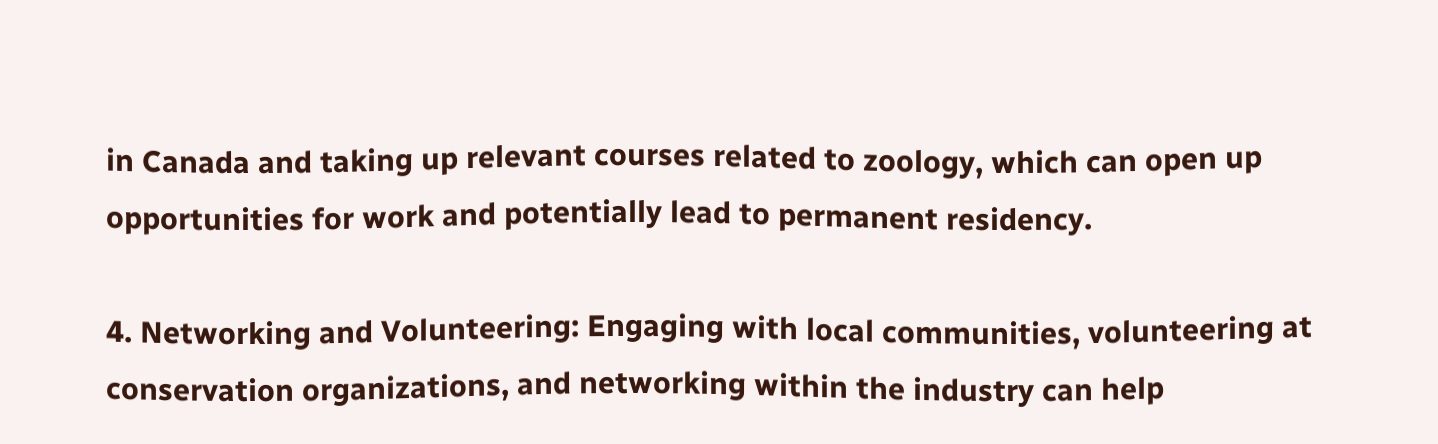in Canada and taking up relevant courses related to zoology, which can open up opportunities for work and potentially lead to permanent residency.

4. Networking and Volunteering: Engaging with local communities, volunteering at conservation organizations, and networking within the industry can help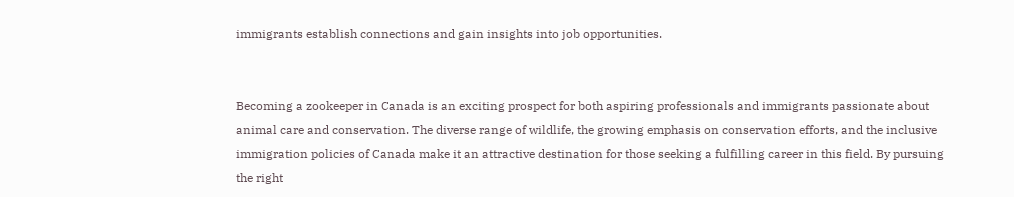immigrants establish connections and gain insights into job opportunities.


Becoming a zookeeper in Canada is an exciting prospect for both aspiring professionals and immigrants passionate about animal care and conservation. The diverse range of wildlife, the growing emphasis on conservation efforts, and the inclusive immigration policies of Canada make it an attractive destination for those seeking a fulfilling career in this field. By pursuing the right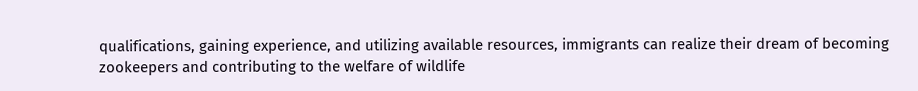qualifications, gaining experience, and utilizing available resources, immigrants can realize their dream of becoming zookeepers and contributing to the welfare of wildlife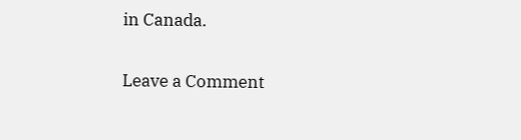in Canada.

Leave a Comment